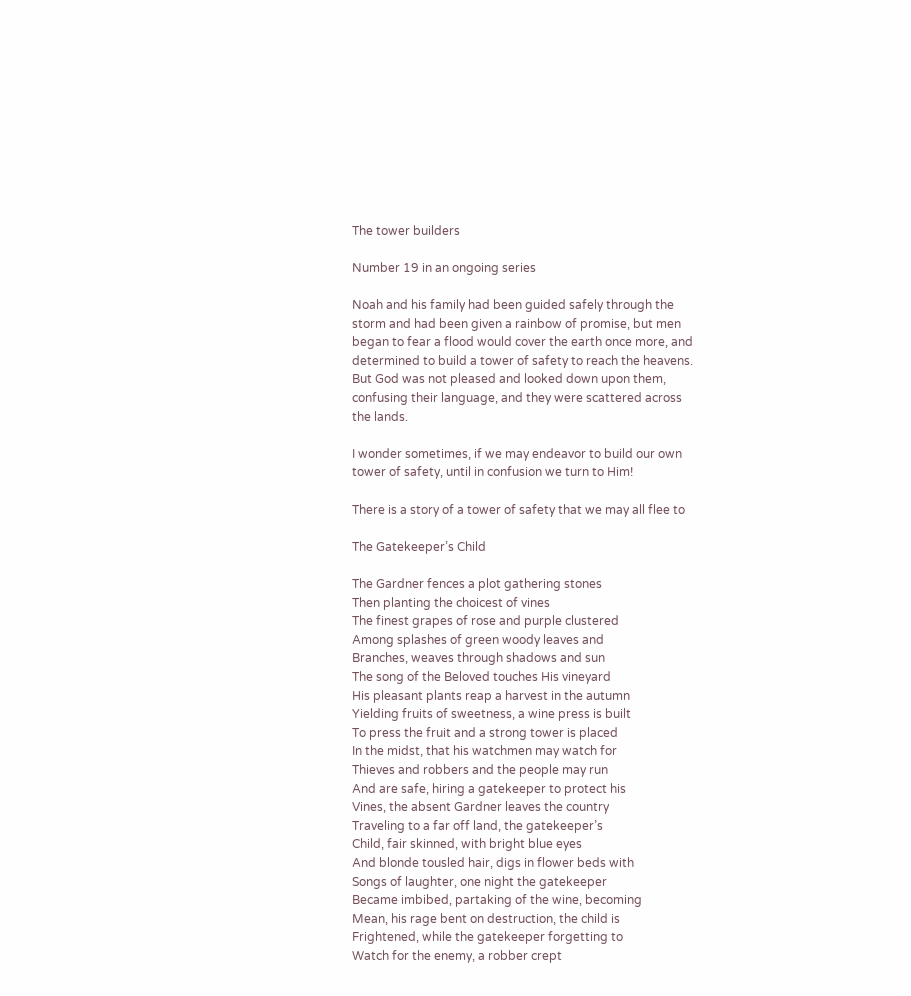The tower builders

Number 19 in an ongoing series

Noah and his family had been guided safely through the
storm and had been given a rainbow of promise, but men
began to fear a flood would cover the earth once more, and
determined to build a tower of safety to reach the heavens.
But God was not pleased and looked down upon them,
confusing their language, and they were scattered across
the lands.

I wonder sometimes, if we may endeavor to build our own
tower of safety, until in confusion we turn to Him!

There is a story of a tower of safety that we may all flee to

The Gatekeeper’s Child

The Gardner fences a plot gathering stones
Then planting the choicest of vines
The finest grapes of rose and purple clustered
Among splashes of green woody leaves and
Branches, weaves through shadows and sun
The song of the Beloved touches His vineyard
His pleasant plants reap a harvest in the autumn
Yielding fruits of sweetness, a wine press is built
To press the fruit and a strong tower is placed
In the midst, that his watchmen may watch for
Thieves and robbers and the people may run
And are safe, hiring a gatekeeper to protect his
Vines, the absent Gardner leaves the country
Traveling to a far off land, the gatekeeper’s
Child, fair skinned, with bright blue eyes
And blonde tousled hair, digs in flower beds with
Songs of laughter, one night the gatekeeper
Became imbibed, partaking of the wine, becoming
Mean, his rage bent on destruction, the child is
Frightened, while the gatekeeper forgetting to
Watch for the enemy, a robber crept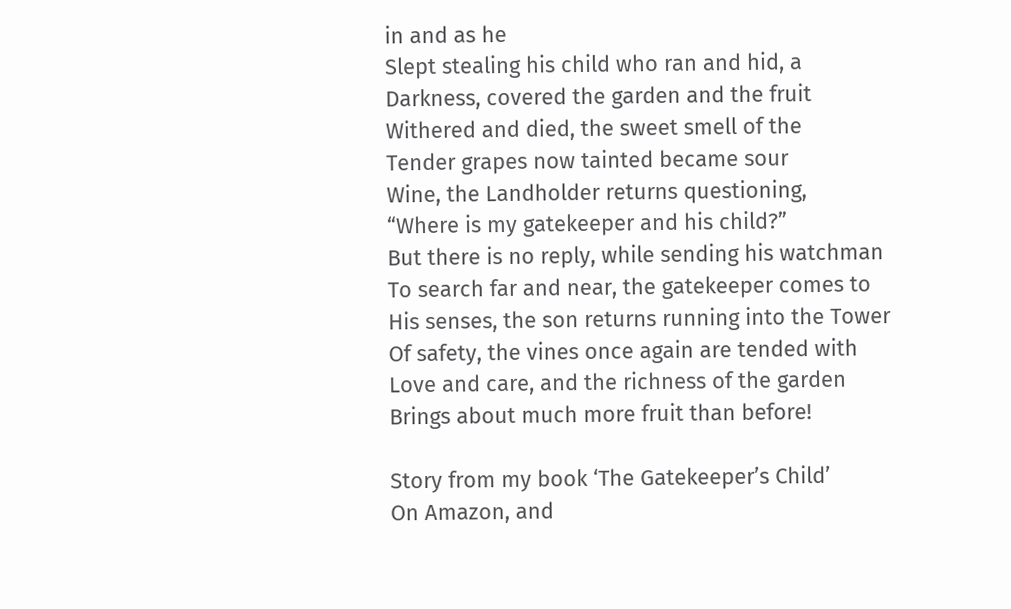in and as he
Slept stealing his child who ran and hid, a
Darkness, covered the garden and the fruit
Withered and died, the sweet smell of the
Tender grapes now tainted became sour
Wine, the Landholder returns questioning,
“Where is my gatekeeper and his child?”
But there is no reply, while sending his watchman
To search far and near, the gatekeeper comes to
His senses, the son returns running into the Tower
Of safety, the vines once again are tended with
Love and care, and the richness of the garden
Brings about much more fruit than before!

Story from my book ‘The Gatekeeper’s Child’
On Amazon, and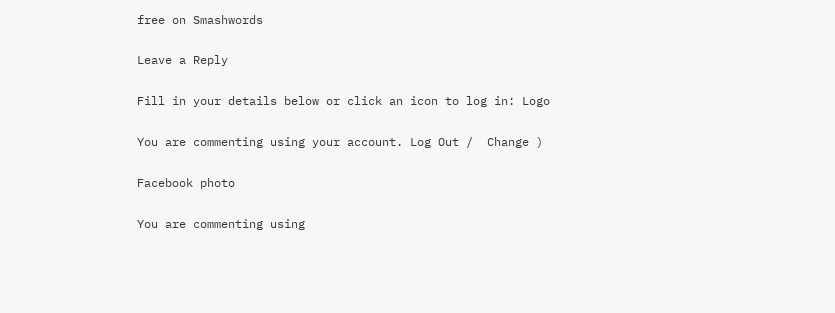free on Smashwords

Leave a Reply

Fill in your details below or click an icon to log in: Logo

You are commenting using your account. Log Out /  Change )

Facebook photo

You are commenting using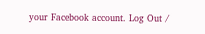your Facebook account. Log Out /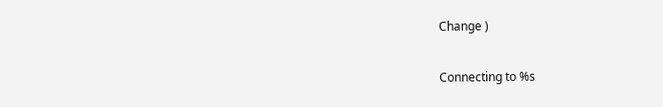Change )

Connecting to %s